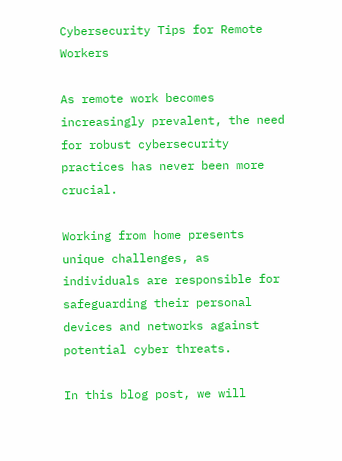Cybersecurity Tips for Remote Workers

As remote work becomes increasingly prevalent, the need for robust cybersecurity practices has never been more crucial.

Working from home presents unique challenges, as individuals are responsible for safeguarding their personal devices and networks against potential cyber threats.

In this blog post, we will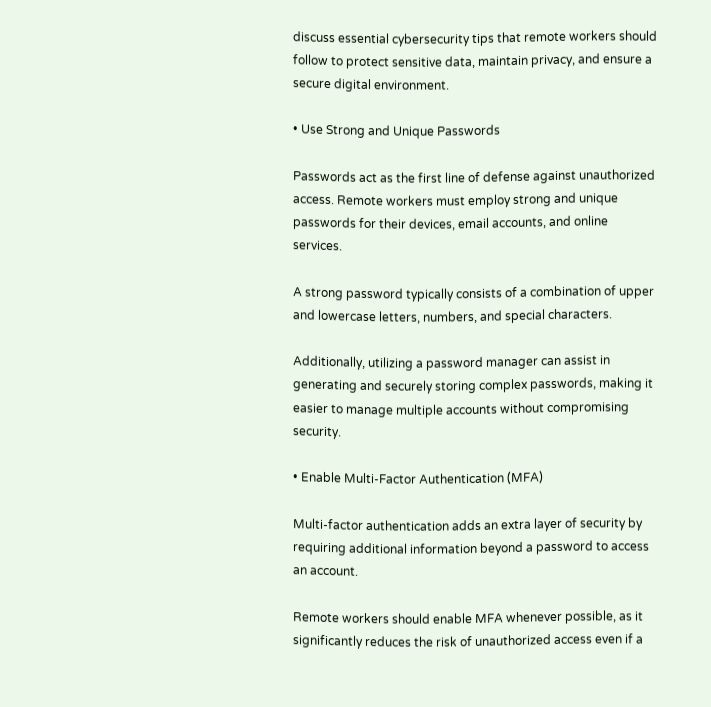discuss essential cybersecurity tips that remote workers should follow to protect sensitive data, maintain privacy, and ensure a secure digital environment.

• Use Strong and Unique Passwords

Passwords act as the first line of defense against unauthorized access. Remote workers must employ strong and unique passwords for their devices, email accounts, and online services.

A strong password typically consists of a combination of upper and lowercase letters, numbers, and special characters.

Additionally, utilizing a password manager can assist in generating and securely storing complex passwords, making it easier to manage multiple accounts without compromising security.

• Enable Multi-Factor Authentication (MFA)

Multi-factor authentication adds an extra layer of security by requiring additional information beyond a password to access an account.

Remote workers should enable MFA whenever possible, as it significantly reduces the risk of unauthorized access even if a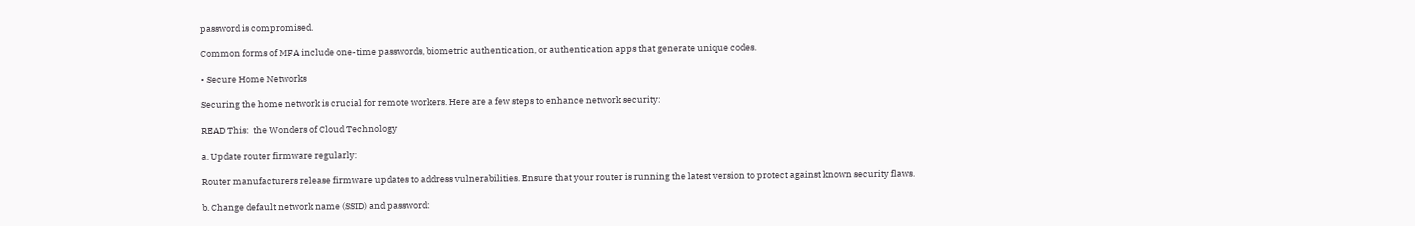password is compromised.

Common forms of MFA include one-time passwords, biometric authentication, or authentication apps that generate unique codes.

• Secure Home Networks

Securing the home network is crucial for remote workers. Here are a few steps to enhance network security:

READ This:  the Wonders of Cloud Technology

a. Update router firmware regularly:

Router manufacturers release firmware updates to address vulnerabilities. Ensure that your router is running the latest version to protect against known security flaws.

b. Change default network name (SSID) and password: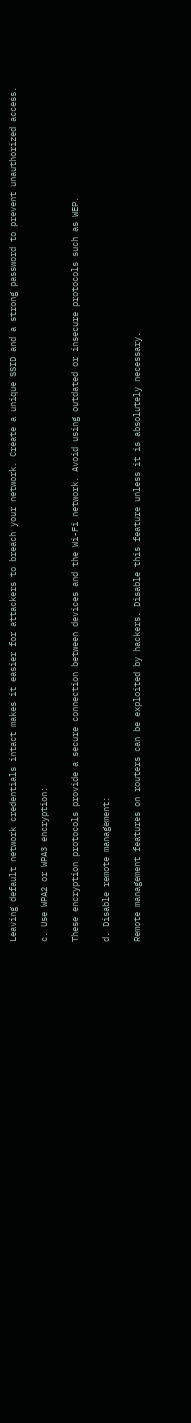Leaving default network credentials intact makes it easier for attackers to breach your network. Create a unique SSID and a strong password to prevent unauthorized access.

c. Use WPA2 or WPA3 encryption:

These encryption protocols provide a secure connection between devices and the Wi-Fi network. Avoid using outdated or insecure protocols such as WEP.

d. Disable remote management:

Remote management features on routers can be exploited by hackers. Disable this feature unless it is absolutely necessary.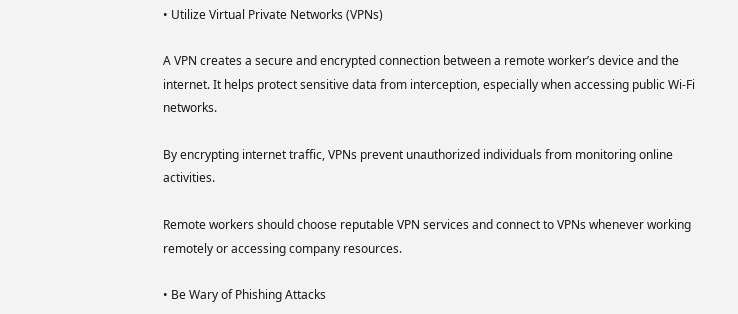• Utilize Virtual Private Networks (VPNs)

A VPN creates a secure and encrypted connection between a remote worker’s device and the internet. It helps protect sensitive data from interception, especially when accessing public Wi-Fi networks.

By encrypting internet traffic, VPNs prevent unauthorized individuals from monitoring online activities.

Remote workers should choose reputable VPN services and connect to VPNs whenever working remotely or accessing company resources.

• Be Wary of Phishing Attacks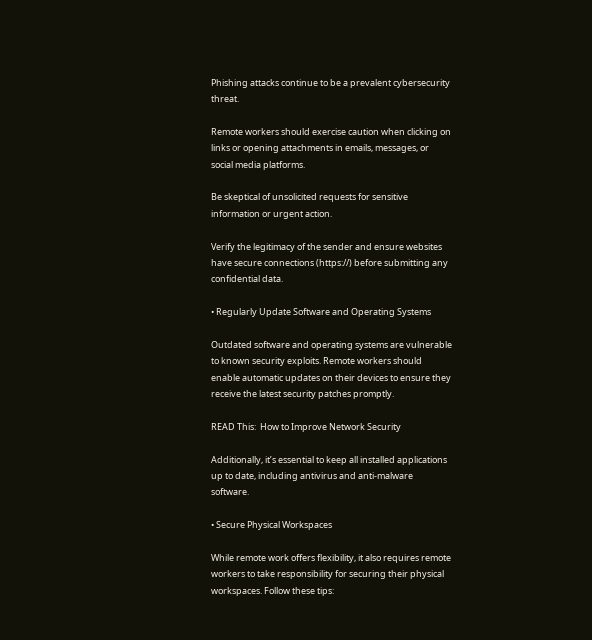Phishing attacks continue to be a prevalent cybersecurity threat.

Remote workers should exercise caution when clicking on links or opening attachments in emails, messages, or social media platforms.

Be skeptical of unsolicited requests for sensitive information or urgent action.

Verify the legitimacy of the sender and ensure websites have secure connections (https://) before submitting any confidential data.

• Regularly Update Software and Operating Systems

Outdated software and operating systems are vulnerable to known security exploits. Remote workers should enable automatic updates on their devices to ensure they receive the latest security patches promptly.

READ This:  How to Improve Network Security

Additionally, it’s essential to keep all installed applications up to date, including antivirus and anti-malware software.

• Secure Physical Workspaces

While remote work offers flexibility, it also requires remote workers to take responsibility for securing their physical workspaces. Follow these tips: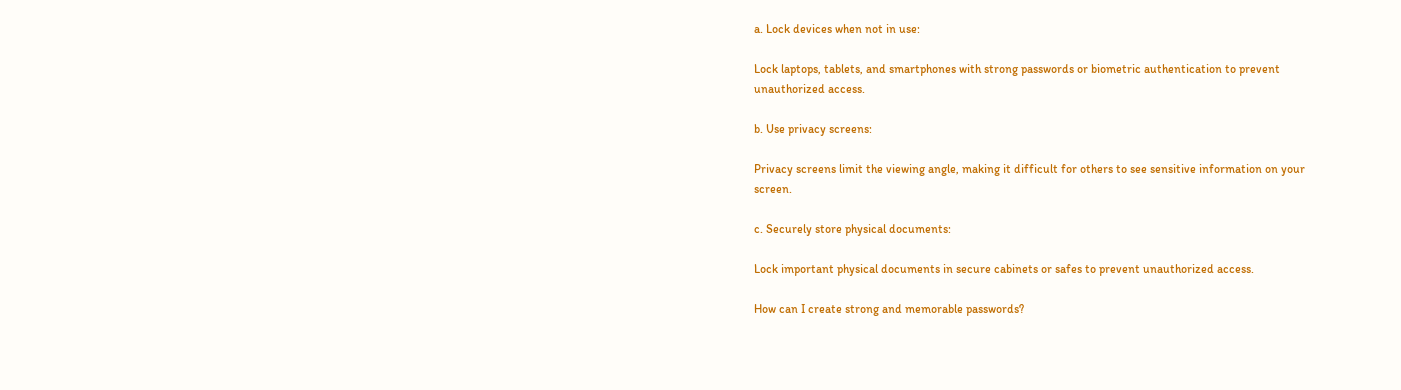a. Lock devices when not in use:

Lock laptops, tablets, and smartphones with strong passwords or biometric authentication to prevent unauthorized access.

b. Use privacy screens:

Privacy screens limit the viewing angle, making it difficult for others to see sensitive information on your screen.

c. Securely store physical documents:

Lock important physical documents in secure cabinets or safes to prevent unauthorized access.

How can I create strong and memorable passwords?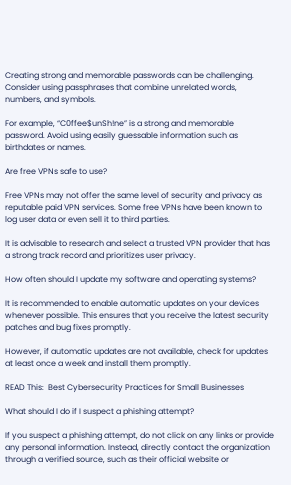Creating strong and memorable passwords can be challenging. Consider using passphrases that combine unrelated words, numbers, and symbols.

For example, “C0ffee$unSh!ne” is a strong and memorable password. Avoid using easily guessable information such as birthdates or names.

Are free VPNs safe to use?

Free VPNs may not offer the same level of security and privacy as reputable paid VPN services. Some free VPNs have been known to log user data or even sell it to third parties.

It is advisable to research and select a trusted VPN provider that has a strong track record and prioritizes user privacy.

How often should I update my software and operating systems?

It is recommended to enable automatic updates on your devices whenever possible. This ensures that you receive the latest security patches and bug fixes promptly.

However, if automatic updates are not available, check for updates at least once a week and install them promptly.

READ This:  Best Cybersecurity Practices for Small Businesses

What should I do if I suspect a phishing attempt?

If you suspect a phishing attempt, do not click on any links or provide any personal information. Instead, directly contact the organization through a verified source, such as their official website or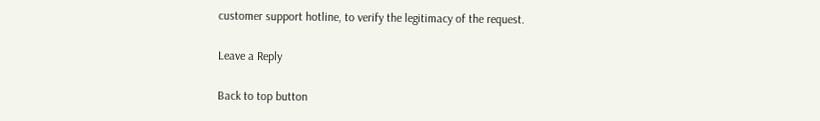customer support hotline, to verify the legitimacy of the request.

Leave a Reply

Back to top button